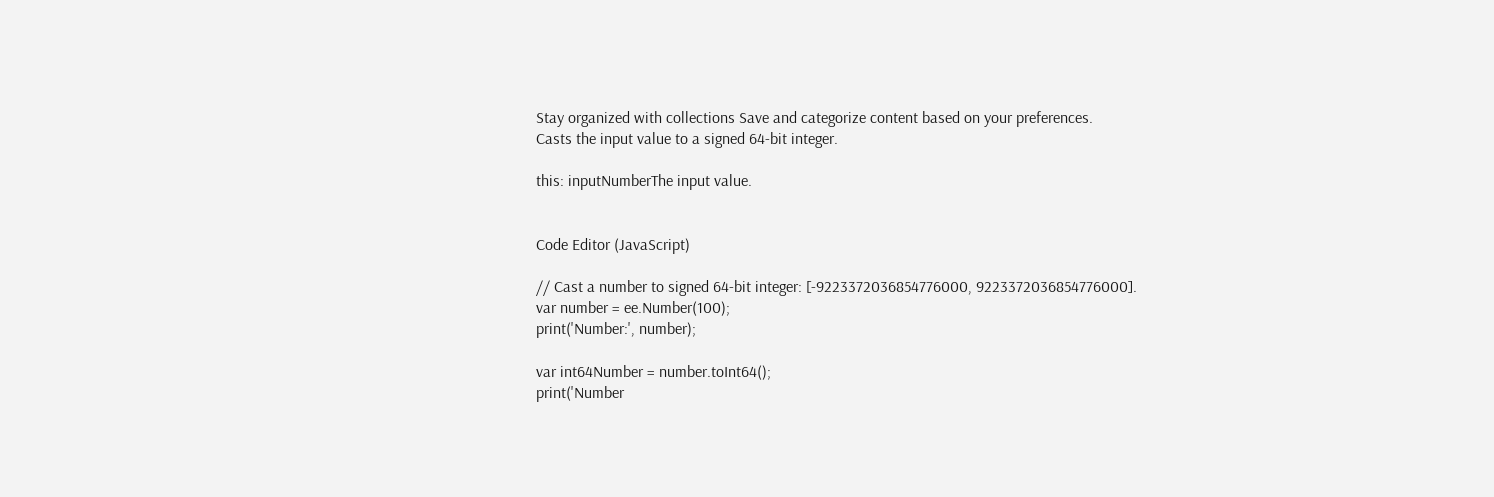Stay organized with collections Save and categorize content based on your preferences.
Casts the input value to a signed 64-bit integer.

this: inputNumberThe input value.


Code Editor (JavaScript)

// Cast a number to signed 64-bit integer: [-9223372036854776000, 9223372036854776000].
var number = ee.Number(100);
print('Number:', number);

var int64Number = number.toInt64();
print('Number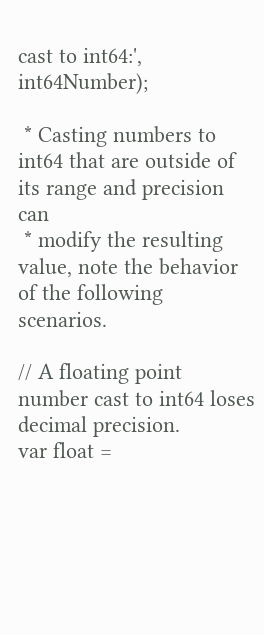cast to int64:', int64Number);

 * Casting numbers to int64 that are outside of its range and precision can
 * modify the resulting value, note the behavior of the following scenarios.

// A floating point number cast to int64 loses decimal precision.
var float =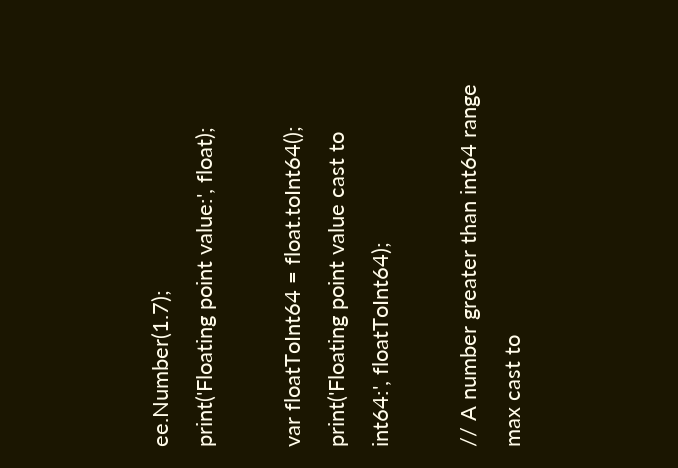ee.Number(1.7);
print('Floating point value:', float);

var floatToInt64 = float.toInt64();
print('Floating point value cast to int64:', floatToInt64);

// A number greater than int64 range max cast to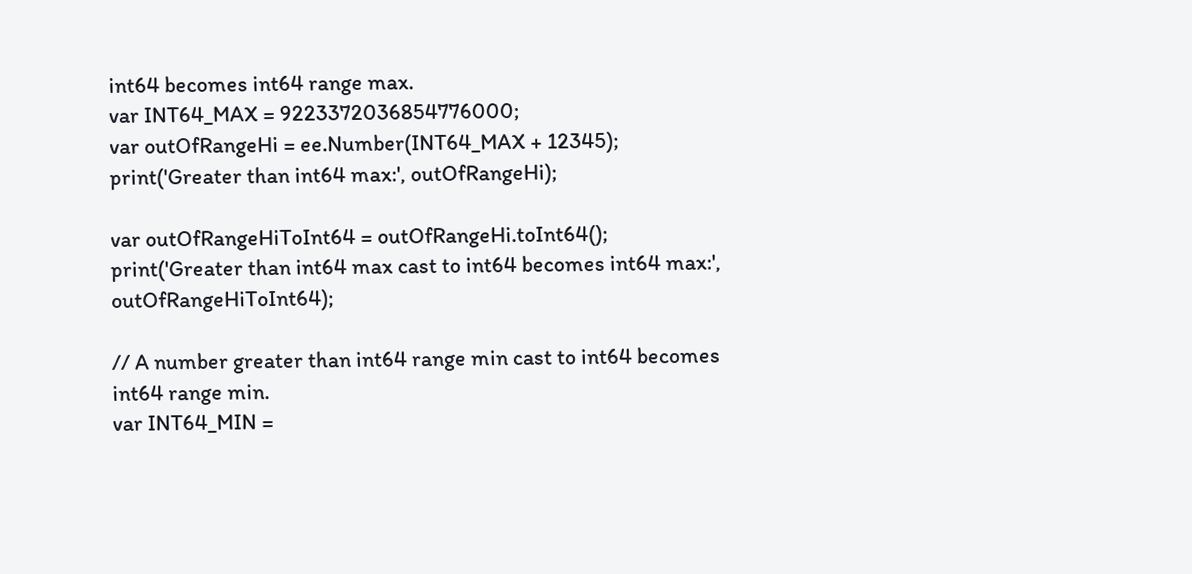int64 becomes int64 range max.
var INT64_MAX = 9223372036854776000;
var outOfRangeHi = ee.Number(INT64_MAX + 12345);
print('Greater than int64 max:', outOfRangeHi);

var outOfRangeHiToInt64 = outOfRangeHi.toInt64();
print('Greater than int64 max cast to int64 becomes int64 max:', outOfRangeHiToInt64);

// A number greater than int64 range min cast to int64 becomes int64 range min.
var INT64_MIN =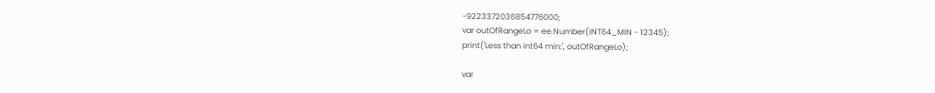-9223372036854776000;
var outOfRangeLo = ee.Number(INT64_MIN - 12345);
print('Less than int64 min:', outOfRangeLo);

var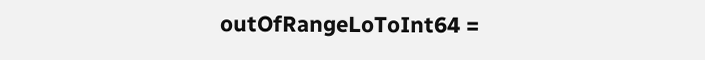outOfRangeLoToInt64 =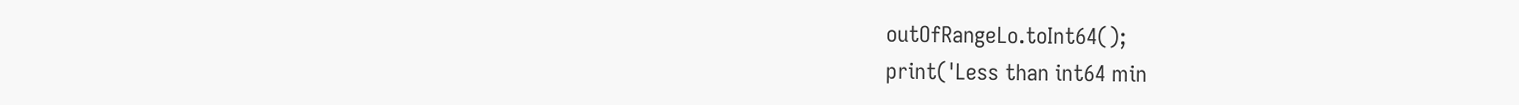outOfRangeLo.toInt64();
print('Less than int64 min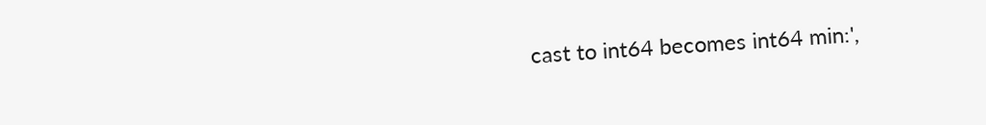cast to int64 becomes int64 min:',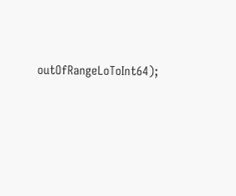outOfRangeLoToInt64);